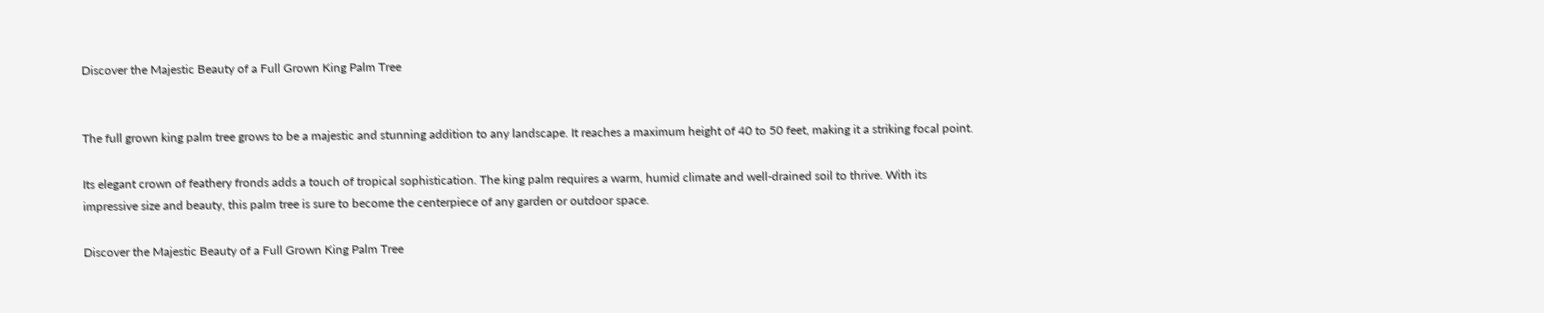Discover the Majestic Beauty of a Full Grown King Palm Tree


The full grown king palm tree grows to be a majestic and stunning addition to any landscape. It reaches a maximum height of 40 to 50 feet, making it a striking focal point.

Its elegant crown of feathery fronds adds a touch of tropical sophistication. The king palm requires a warm, humid climate and well-drained soil to thrive. With its impressive size and beauty, this palm tree is sure to become the centerpiece of any garden or outdoor space.

Discover the Majestic Beauty of a Full Grown King Palm Tree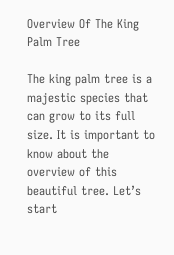Overview Of The King Palm Tree

The king palm tree is a majestic species that can grow to its full size. It is important to know about the overview of this beautiful tree. Let’s start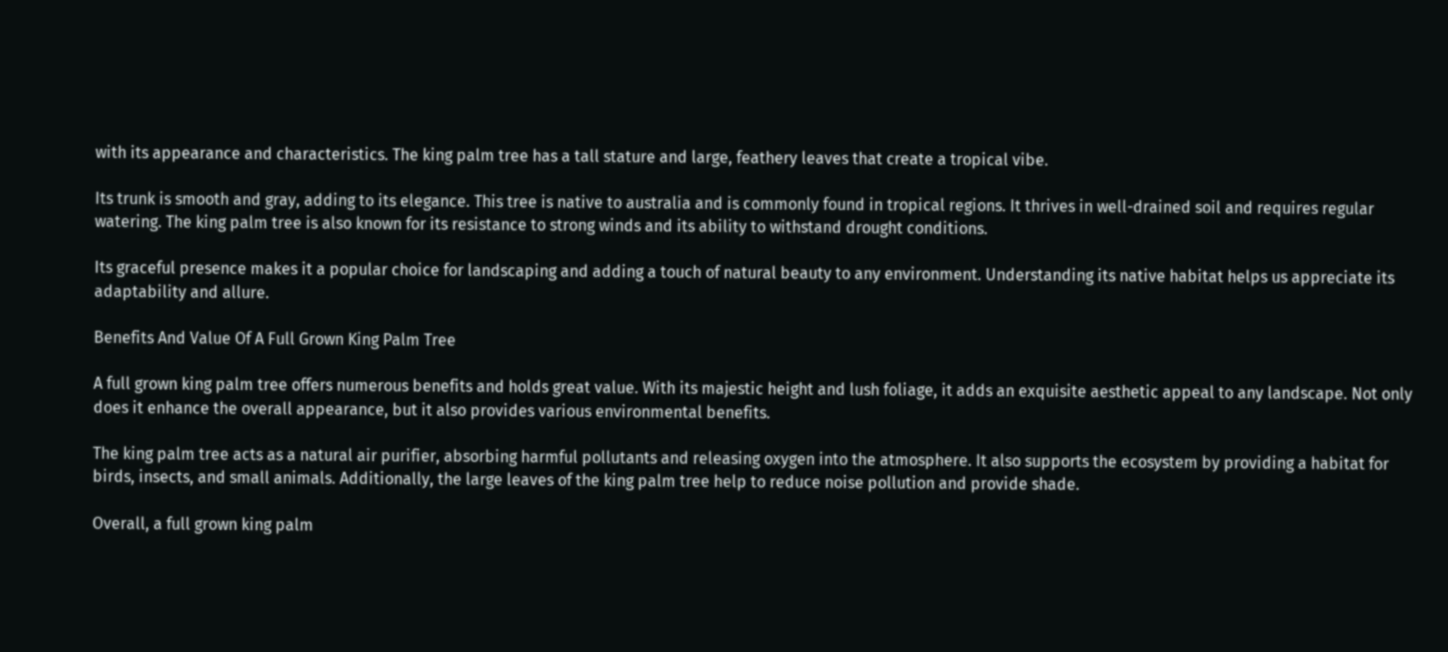with its appearance and characteristics. The king palm tree has a tall stature and large, feathery leaves that create a tropical vibe.

Its trunk is smooth and gray, adding to its elegance. This tree is native to australia and is commonly found in tropical regions. It thrives in well-drained soil and requires regular watering. The king palm tree is also known for its resistance to strong winds and its ability to withstand drought conditions.

Its graceful presence makes it a popular choice for landscaping and adding a touch of natural beauty to any environment. Understanding its native habitat helps us appreciate its adaptability and allure.

Benefits And Value Of A Full Grown King Palm Tree

A full grown king palm tree offers numerous benefits and holds great value. With its majestic height and lush foliage, it adds an exquisite aesthetic appeal to any landscape. Not only does it enhance the overall appearance, but it also provides various environmental benefits.

The king palm tree acts as a natural air purifier, absorbing harmful pollutants and releasing oxygen into the atmosphere. It also supports the ecosystem by providing a habitat for birds, insects, and small animals. Additionally, the large leaves of the king palm tree help to reduce noise pollution and provide shade.

Overall, a full grown king palm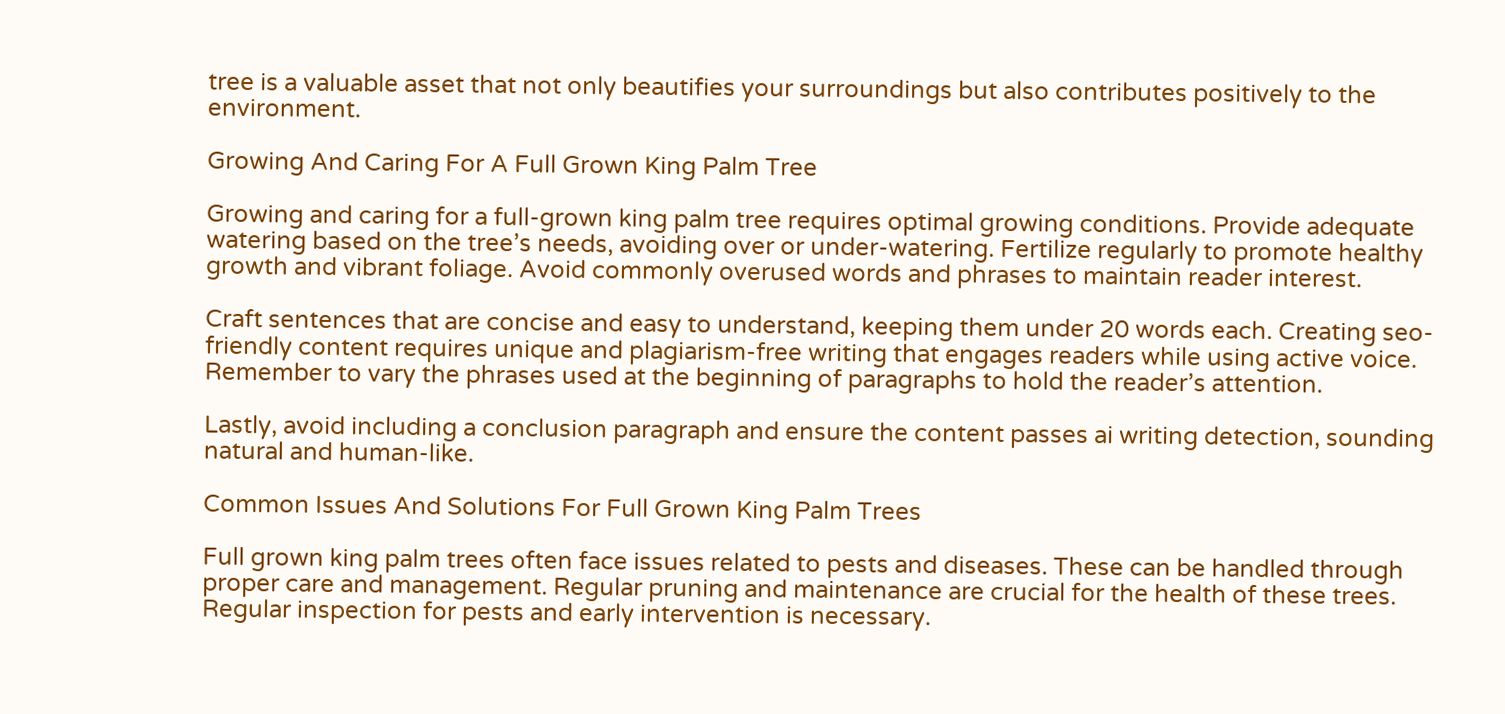tree is a valuable asset that not only beautifies your surroundings but also contributes positively to the environment.

Growing And Caring For A Full Grown King Palm Tree

Growing and caring for a full-grown king palm tree requires optimal growing conditions. Provide adequate watering based on the tree’s needs, avoiding over or under-watering. Fertilize regularly to promote healthy growth and vibrant foliage. Avoid commonly overused words and phrases to maintain reader interest.

Craft sentences that are concise and easy to understand, keeping them under 20 words each. Creating seo-friendly content requires unique and plagiarism-free writing that engages readers while using active voice. Remember to vary the phrases used at the beginning of paragraphs to hold the reader’s attention.

Lastly, avoid including a conclusion paragraph and ensure the content passes ai writing detection, sounding natural and human-like.

Common Issues And Solutions For Full Grown King Palm Trees

Full grown king palm trees often face issues related to pests and diseases. These can be handled through proper care and management. Regular pruning and maintenance are crucial for the health of these trees. Regular inspection for pests and early intervention is necessary.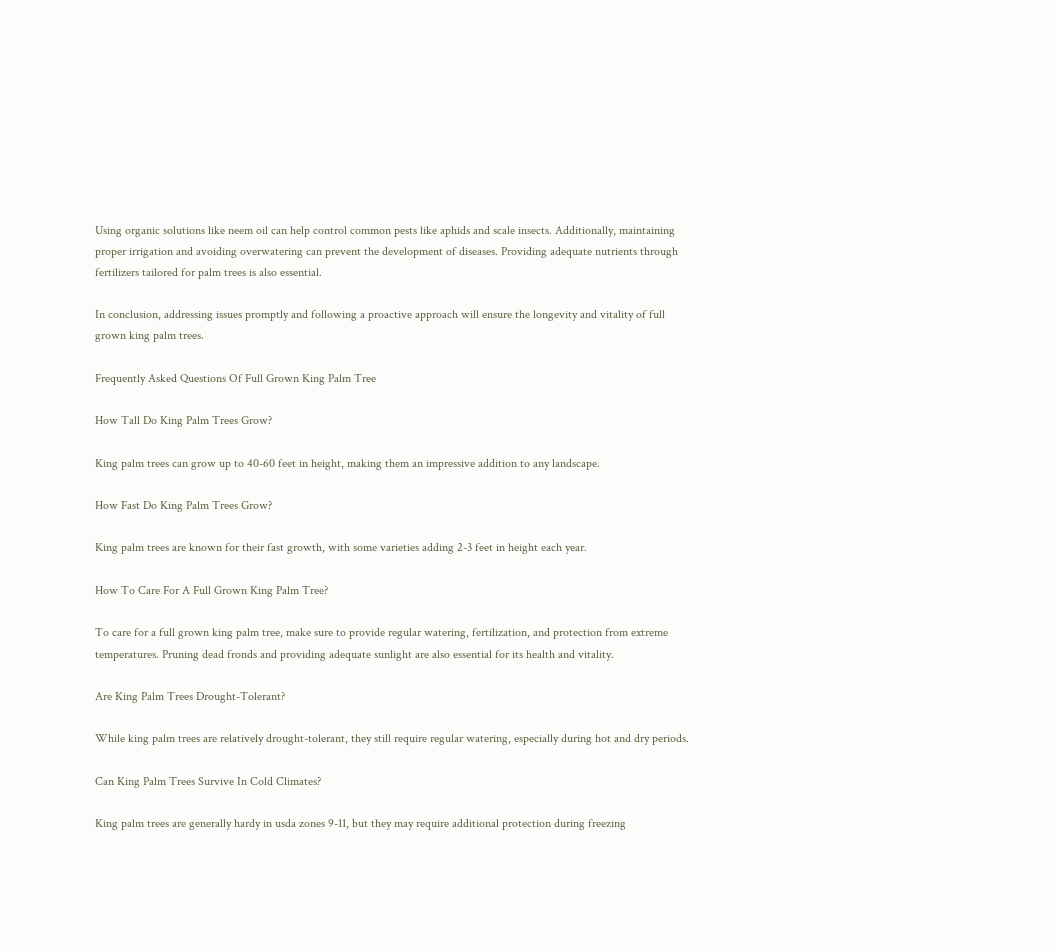Using organic solutions like neem oil can help control common pests like aphids and scale insects. Additionally, maintaining proper irrigation and avoiding overwatering can prevent the development of diseases. Providing adequate nutrients through fertilizers tailored for palm trees is also essential.

In conclusion, addressing issues promptly and following a proactive approach will ensure the longevity and vitality of full grown king palm trees.

Frequently Asked Questions Of Full Grown King Palm Tree

How Tall Do King Palm Trees Grow?

King palm trees can grow up to 40-60 feet in height, making them an impressive addition to any landscape.

How Fast Do King Palm Trees Grow?

King palm trees are known for their fast growth, with some varieties adding 2-3 feet in height each year.

How To Care For A Full Grown King Palm Tree?

To care for a full grown king palm tree, make sure to provide regular watering, fertilization, and protection from extreme temperatures. Pruning dead fronds and providing adequate sunlight are also essential for its health and vitality.

Are King Palm Trees Drought-Tolerant?

While king palm trees are relatively drought-tolerant, they still require regular watering, especially during hot and dry periods.

Can King Palm Trees Survive In Cold Climates?

King palm trees are generally hardy in usda zones 9-11, but they may require additional protection during freezing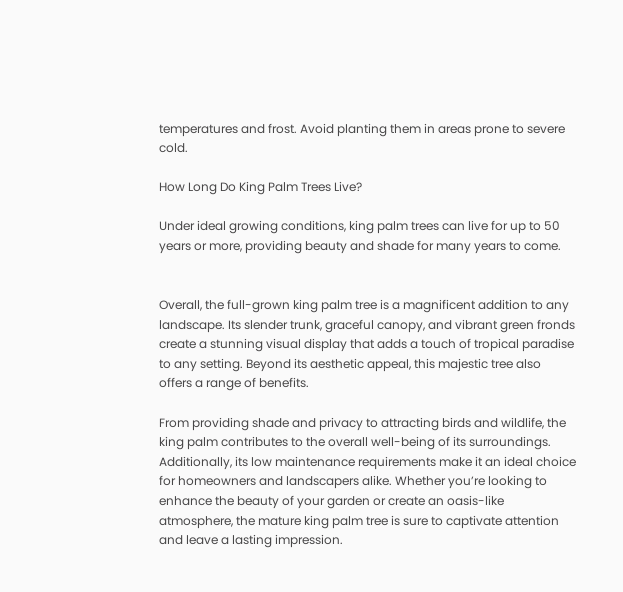temperatures and frost. Avoid planting them in areas prone to severe cold.

How Long Do King Palm Trees Live?

Under ideal growing conditions, king palm trees can live for up to 50 years or more, providing beauty and shade for many years to come.


Overall, the full-grown king palm tree is a magnificent addition to any landscape. Its slender trunk, graceful canopy, and vibrant green fronds create a stunning visual display that adds a touch of tropical paradise to any setting. Beyond its aesthetic appeal, this majestic tree also offers a range of benefits.

From providing shade and privacy to attracting birds and wildlife, the king palm contributes to the overall well-being of its surroundings. Additionally, its low maintenance requirements make it an ideal choice for homeowners and landscapers alike. Whether you’re looking to enhance the beauty of your garden or create an oasis-like atmosphere, the mature king palm tree is sure to captivate attention and leave a lasting impression.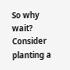So why wait? Consider planting a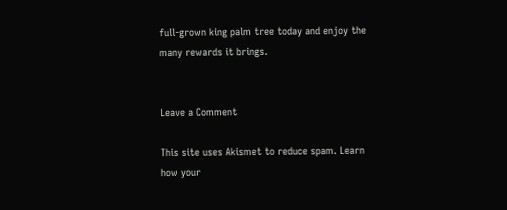full-grown king palm tree today and enjoy the many rewards it brings.


Leave a Comment

This site uses Akismet to reduce spam. Learn how your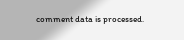comment data is processed.